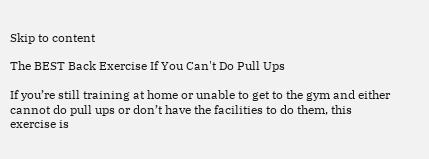Skip to content

The BEST Back Exercise If You Can't Do Pull Ups

If you’re still training at home or unable to get to the gym and either cannot do pull ups or don’t have the facilities to do them, this exercise is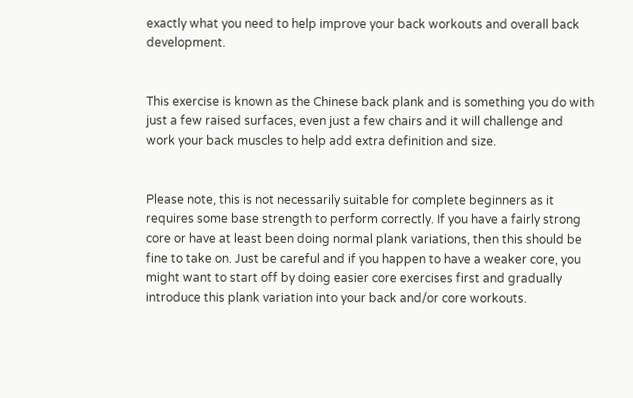exactly what you need to help improve your back workouts and overall back development.


This exercise is known as the Chinese back plank and is something you do with just a few raised surfaces, even just a few chairs and it will challenge and work your back muscles to help add extra definition and size.


Please note, this is not necessarily suitable for complete beginners as it requires some base strength to perform correctly. If you have a fairly strong core or have at least been doing normal plank variations, then this should be fine to take on. Just be careful and if you happen to have a weaker core, you might want to start off by doing easier core exercises first and gradually introduce this plank variation into your back and/or core workouts.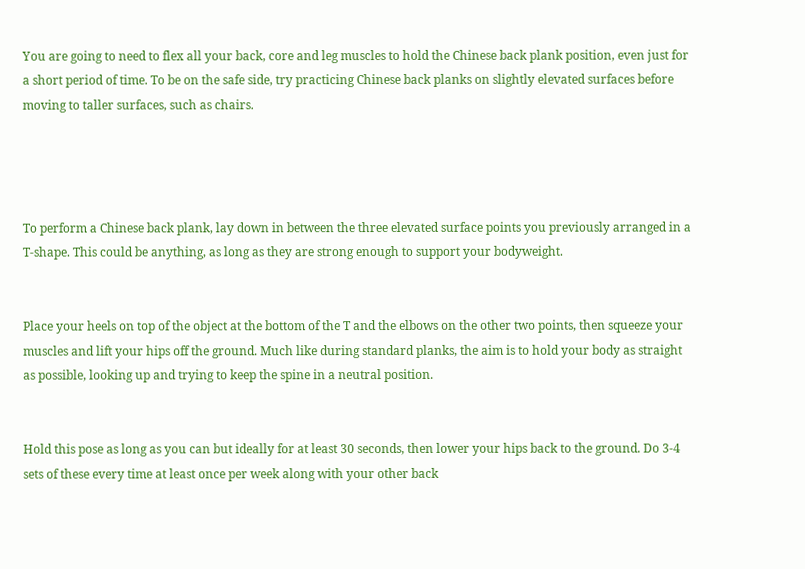You are going to need to flex all your back, core and leg muscles to hold the Chinese back plank position, even just for a short period of time. To be on the safe side, try practicing Chinese back planks on slightly elevated surfaces before moving to taller surfaces, such as chairs.




To perform a Chinese back plank, lay down in between the three elevated surface points you previously arranged in a T-shape. This could be anything, as long as they are strong enough to support your bodyweight.


Place your heels on top of the object at the bottom of the T and the elbows on the other two points, then squeeze your muscles and lift your hips off the ground. Much like during standard planks, the aim is to hold your body as straight as possible, looking up and trying to keep the spine in a neutral position.


Hold this pose as long as you can but ideally for at least 30 seconds, then lower your hips back to the ground. Do 3-4 sets of these every time at least once per week along with your other back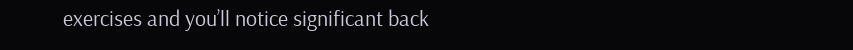exercises and you’ll notice significant back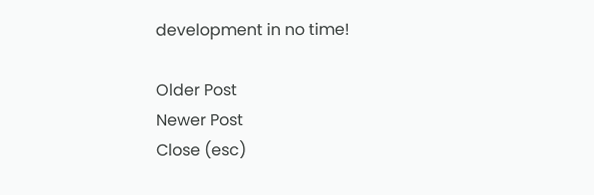development in no time!

Older Post
Newer Post
Close (esc)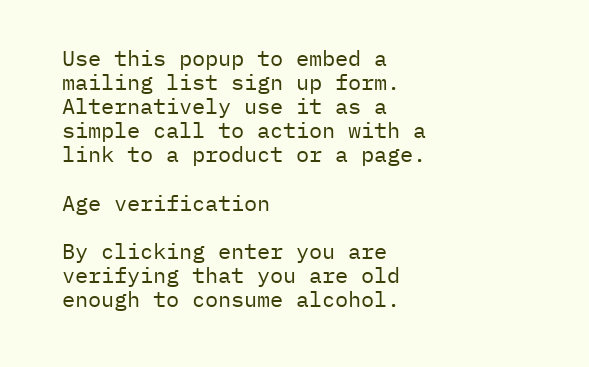Use this popup to embed a mailing list sign up form. Alternatively use it as a simple call to action with a link to a product or a page.

Age verification

By clicking enter you are verifying that you are old enough to consume alcohol.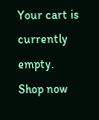Your cart is currently empty.
Shop now